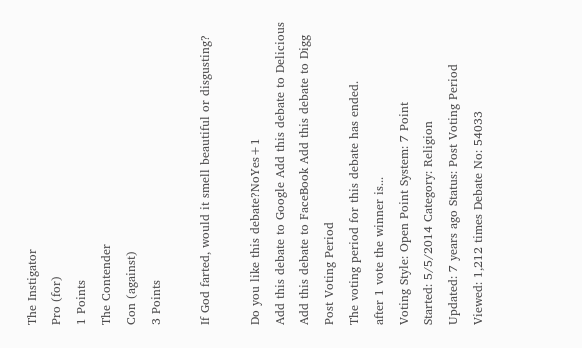The Instigator
Pro (for)
1 Points
The Contender
Con (against)
3 Points

If God farted, would it smell beautiful or disgusting?

Do you like this debate?NoYes+1
Add this debate to Google Add this debate to Delicious Add this debate to FaceBook Add this debate to Digg
Post Voting Period
The voting period for this debate has ended.
after 1 vote the winner is...
Voting Style: Open Point System: 7 Point
Started: 5/5/2014 Category: Religion
Updated: 7 years ago Status: Post Voting Period
Viewed: 1,212 times Debate No: 54033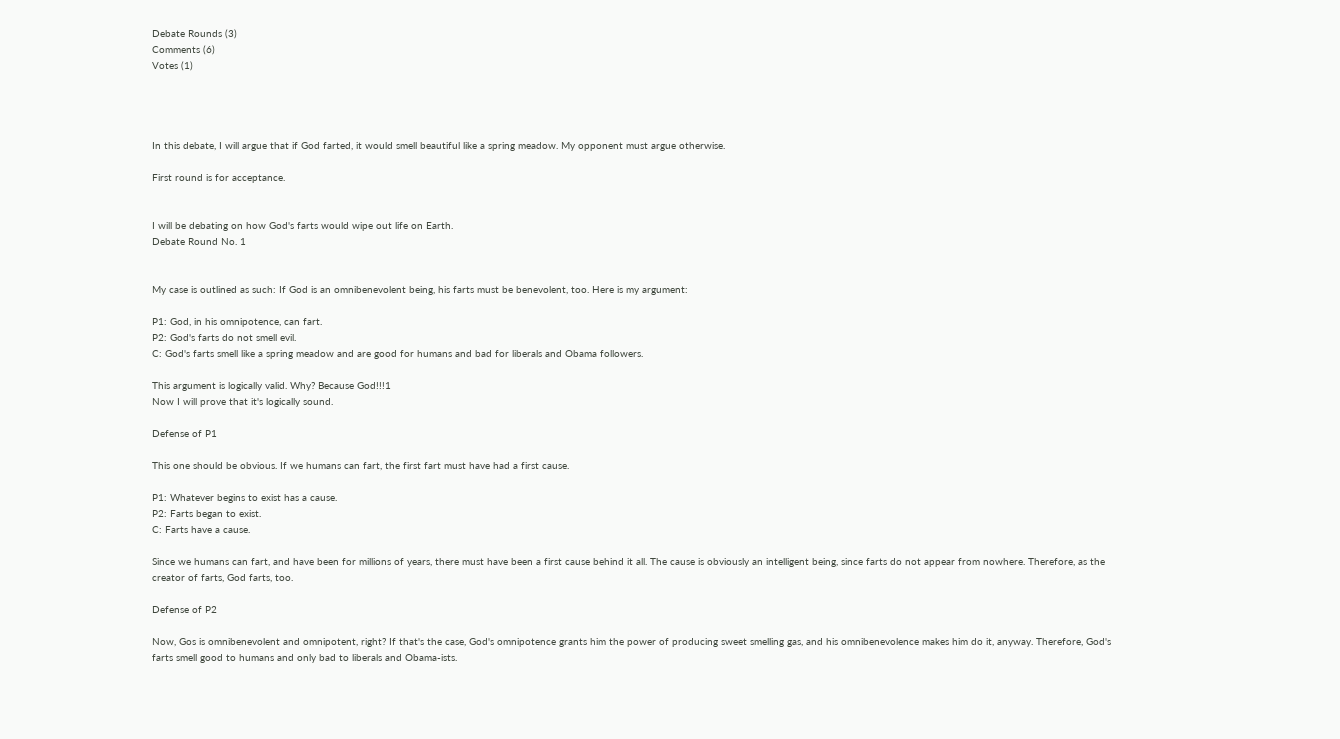Debate Rounds (3)
Comments (6)
Votes (1)




In this debate, I will argue that if God farted, it would smell beautiful like a spring meadow. My opponent must argue otherwise.

First round is for acceptance.


I will be debating on how God's farts would wipe out life on Earth.
Debate Round No. 1


My case is outlined as such: If God is an omnibenevolent being, his farts must be benevolent, too. Here is my argument:

P1: God, in his omnipotence, can fart.
P2: God's farts do not smell evil.
C: God's farts smell like a spring meadow and are good for humans and bad for liberals and Obama followers.

This argument is logically valid. Why? Because God!!!1
Now I will prove that it's logically sound.

Defense of P1

This one should be obvious. If we humans can fart, the first fart must have had a first cause.

P1: Whatever begins to exist has a cause.
P2: Farts began to exist.
C: Farts have a cause.

Since we humans can fart, and have been for millions of years, there must have been a first cause behind it all. The cause is obviously an intelligent being, since farts do not appear from nowhere. Therefore, as the creator of farts, God farts, too.

Defense of P2

Now, Gos is omnibenevolent and omnipotent, right? If that's the case, God's omnipotence grants him the power of producing sweet smelling gas, and his omnibenevolence makes him do it, anyway. Therefore, God's farts smell good to humans and only bad to liberals and Obama-ists.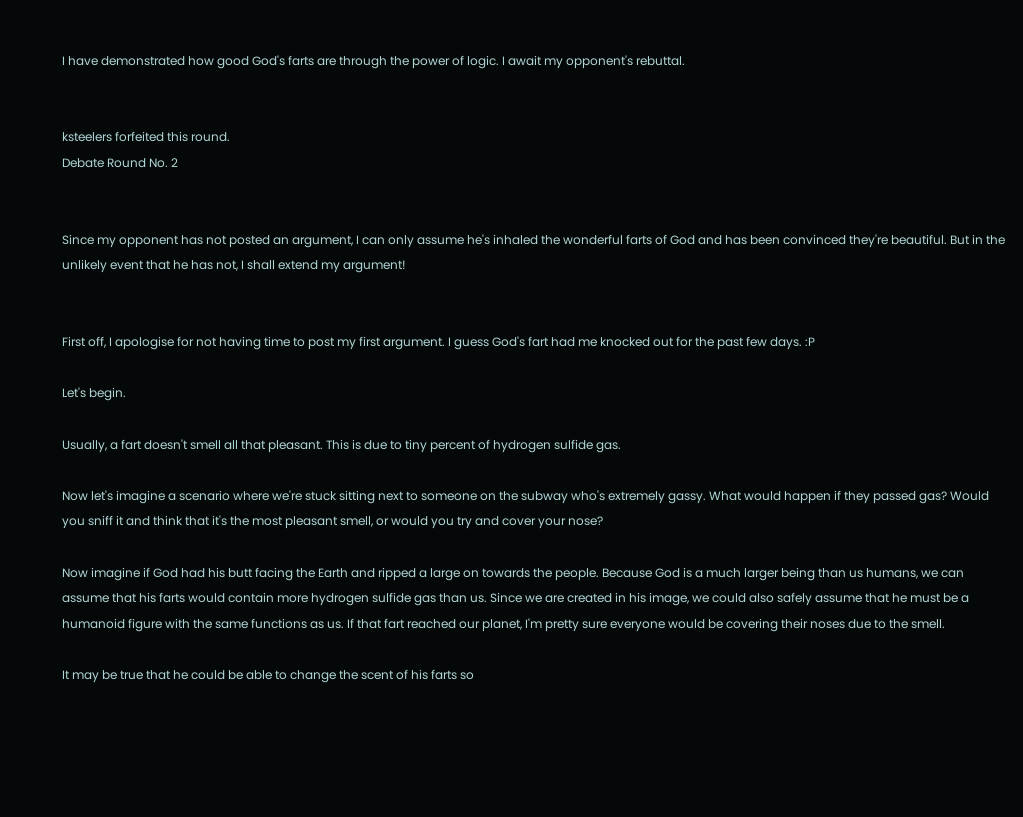I have demonstrated how good God's farts are through the power of logic. I await my opponent's rebuttal.


ksteelers forfeited this round.
Debate Round No. 2


Since my opponent has not posted an argument, I can only assume he's inhaled the wonderful farts of God and has been convinced they're beautiful. But in the unlikely event that he has not, I shall extend my argument!


First off, I apologise for not having time to post my first argument. I guess God's fart had me knocked out for the past few days. :P

Let's begin.

Usually, a fart doesn't smell all that pleasant. This is due to tiny percent of hydrogen sulfide gas.

Now let's imagine a scenario where we're stuck sitting next to someone on the subway who's extremely gassy. What would happen if they passed gas? Would you sniff it and think that it's the most pleasant smell, or would you try and cover your nose?

Now imagine if God had his butt facing the Earth and ripped a large on towards the people. Because God is a much larger being than us humans, we can assume that his farts would contain more hydrogen sulfide gas than us. Since we are created in his image, we could also safely assume that he must be a humanoid figure with the same functions as us. If that fart reached our planet, I'm pretty sure everyone would be covering their noses due to the smell.

It may be true that he could be able to change the scent of his farts so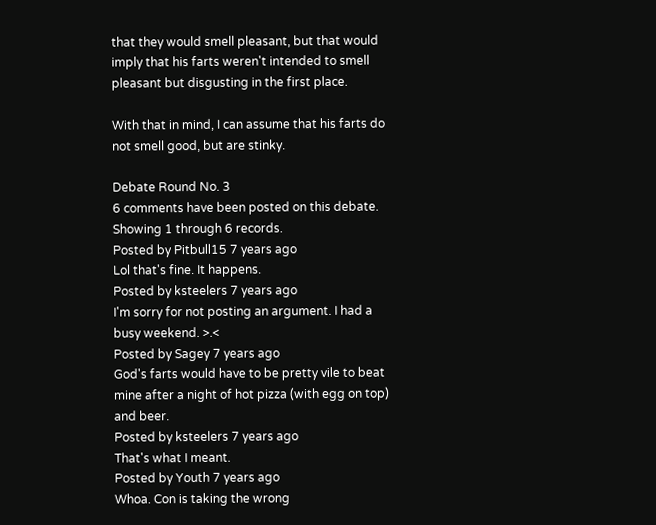that they would smell pleasant, but that would imply that his farts weren't intended to smell pleasant but disgusting in the first place.

With that in mind, I can assume that his farts do not smell good, but are stinky.

Debate Round No. 3
6 comments have been posted on this debate. Showing 1 through 6 records.
Posted by Pitbull15 7 years ago
Lol that's fine. It happens.
Posted by ksteelers 7 years ago
I'm sorry for not posting an argument. I had a busy weekend. >.<
Posted by Sagey 7 years ago
God's farts would have to be pretty vile to beat mine after a night of hot pizza (with egg on top) and beer.
Posted by ksteelers 7 years ago
That's what I meant.
Posted by Youth 7 years ago
Whoa. Con is taking the wrong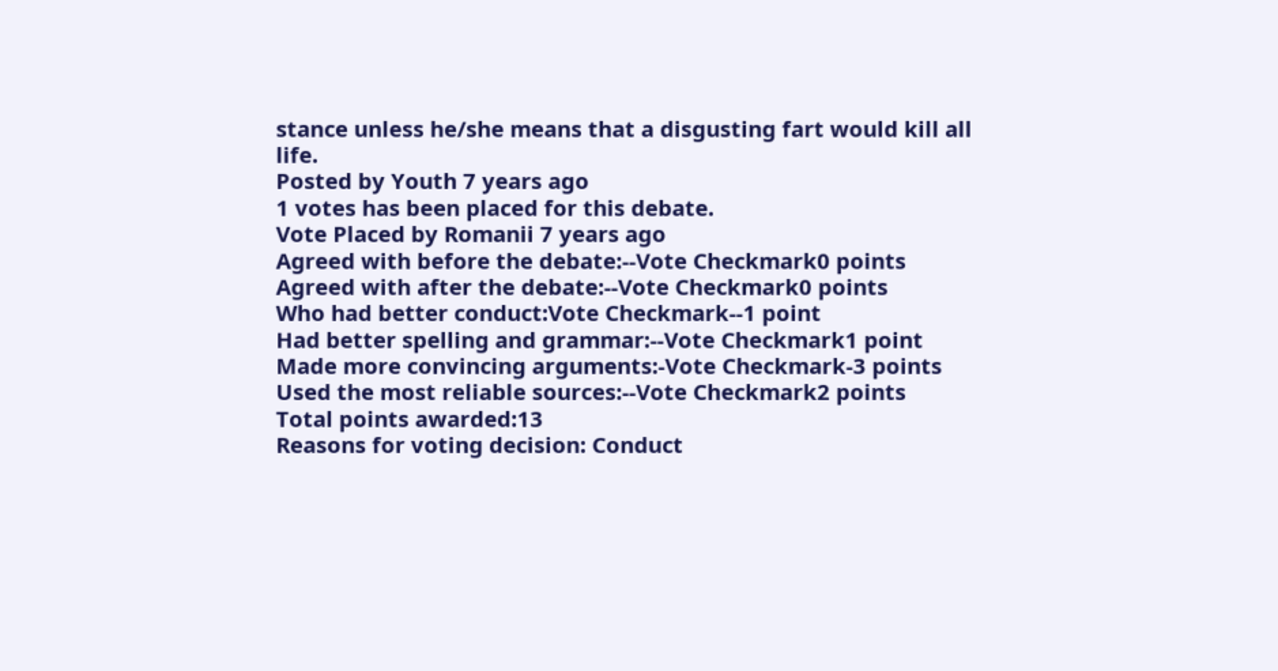stance unless he/she means that a disgusting fart would kill all life.
Posted by Youth 7 years ago
1 votes has been placed for this debate.
Vote Placed by Romanii 7 years ago
Agreed with before the debate:--Vote Checkmark0 points
Agreed with after the debate:--Vote Checkmark0 points
Who had better conduct:Vote Checkmark--1 point
Had better spelling and grammar:--Vote Checkmark1 point
Made more convincing arguments:-Vote Checkmark-3 points
Used the most reliable sources:--Vote Checkmark2 points
Total points awarded:13
Reasons for voting decision: Conduct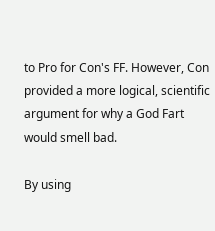to Pro for Con's FF. However, Con provided a more logical, scientific argument for why a God Fart would smell bad.

By using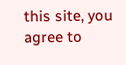this site, you agree to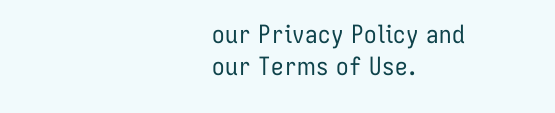our Privacy Policy and our Terms of Use.